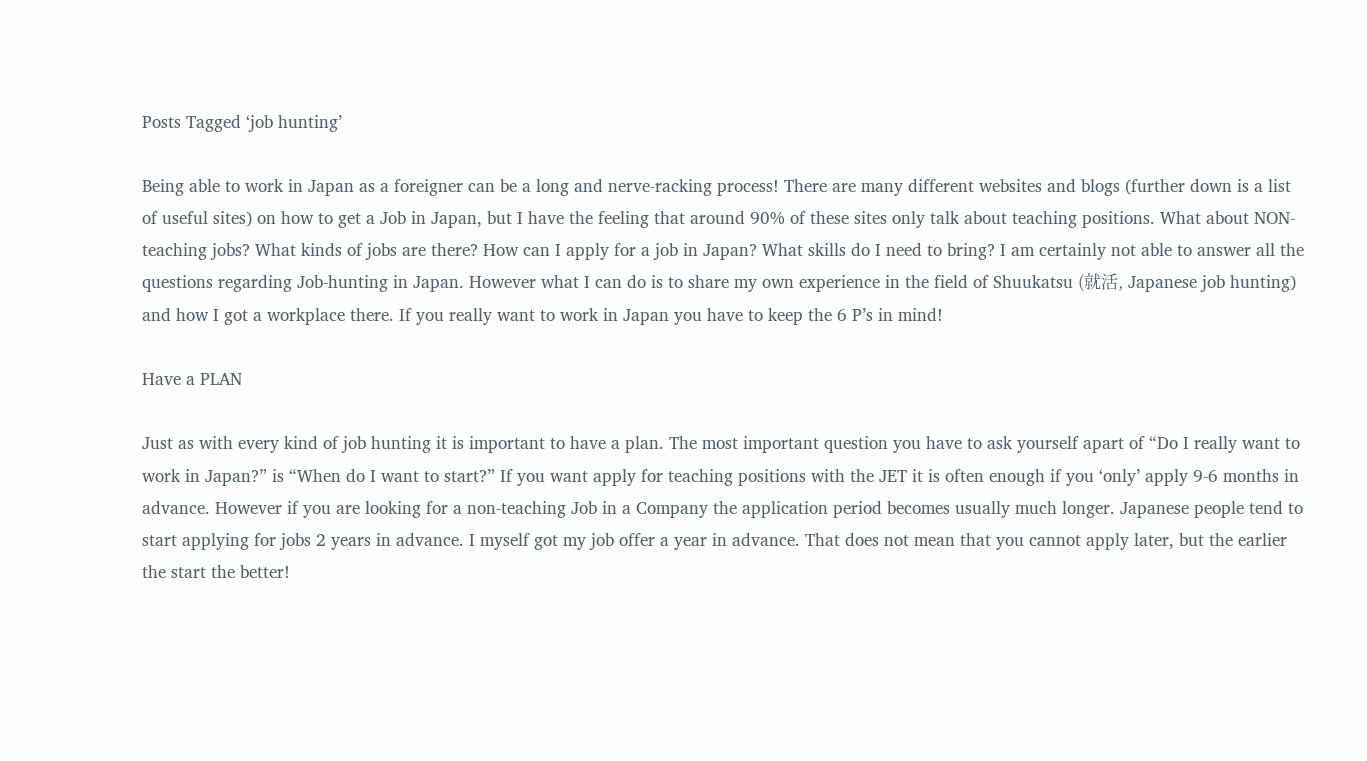Posts Tagged ‘job hunting’

Being able to work in Japan as a foreigner can be a long and nerve-racking process! There are many different websites and blogs (further down is a list of useful sites) on how to get a Job in Japan, but I have the feeling that around 90% of these sites only talk about teaching positions. What about NON-teaching jobs? What kinds of jobs are there? How can I apply for a job in Japan? What skills do I need to bring? I am certainly not able to answer all the questions regarding Job-hunting in Japan. However what I can do is to share my own experience in the field of Shuukatsu (就活, Japanese job hunting) and how I got a workplace there. If you really want to work in Japan you have to keep the 6 P’s in mind!

Have a PLAN

Just as with every kind of job hunting it is important to have a plan. The most important question you have to ask yourself apart of “Do I really want to work in Japan?” is “When do I want to start?” If you want apply for teaching positions with the JET it is often enough if you ‘only’ apply 9-6 months in advance. However if you are looking for a non-teaching Job in a Company the application period becomes usually much longer. Japanese people tend to start applying for jobs 2 years in advance. I myself got my job offer a year in advance. That does not mean that you cannot apply later, but the earlier the start the better!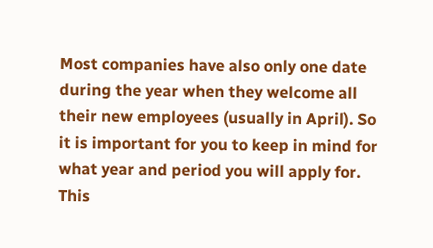Most companies have also only one date during the year when they welcome all their new employees (usually in April). So it is important for you to keep in mind for what year and period you will apply for. This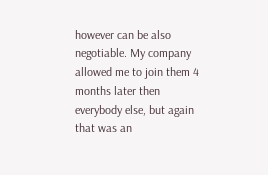however can be also negotiable. My company allowed me to join them 4 months later then everybody else, but again that was an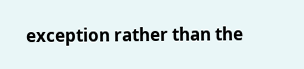exception rather than the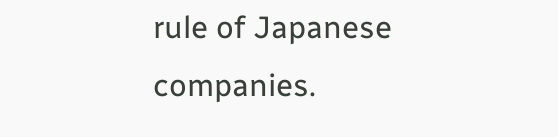rule of Japanese companies.